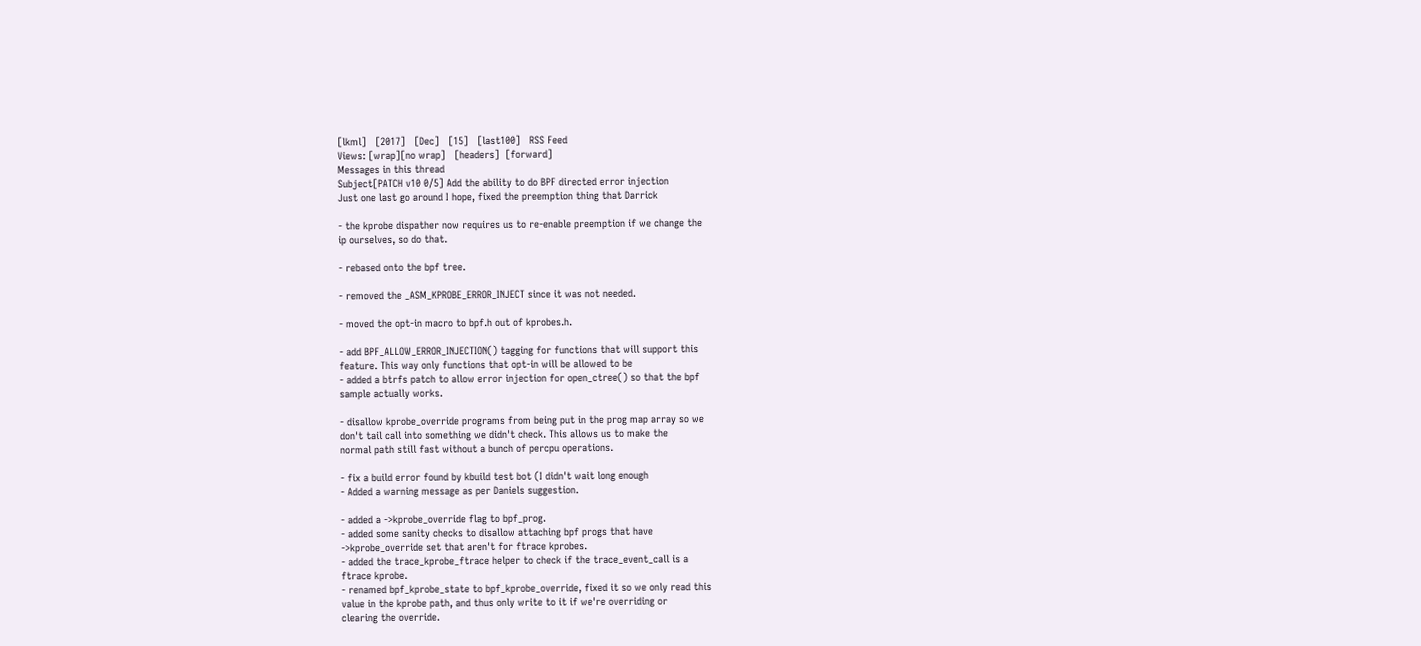[lkml]   [2017]   [Dec]   [15]   [last100]   RSS Feed
Views: [wrap][no wrap]   [headers]  [forward]
Messages in this thread
Subject[PATCH v10 0/5] Add the ability to do BPF directed error injection
Just one last go around I hope, fixed the preemption thing that Darrick

- the kprobe dispather now requires us to re-enable preemption if we change the
ip ourselves, so do that.

- rebased onto the bpf tree.

- removed the _ASM_KPROBE_ERROR_INJECT since it was not needed.

- moved the opt-in macro to bpf.h out of kprobes.h.

- add BPF_ALLOW_ERROR_INJECTION() tagging for functions that will support this
feature. This way only functions that opt-in will be allowed to be
- added a btrfs patch to allow error injection for open_ctree() so that the bpf
sample actually works.

- disallow kprobe_override programs from being put in the prog map array so we
don't tail call into something we didn't check. This allows us to make the
normal path still fast without a bunch of percpu operations.

- fix a build error found by kbuild test bot (I didn't wait long enough
- Added a warning message as per Daniels suggestion.

- added a ->kprobe_override flag to bpf_prog.
- added some sanity checks to disallow attaching bpf progs that have
->kprobe_override set that aren't for ftrace kprobes.
- added the trace_kprobe_ftrace helper to check if the trace_event_call is a
ftrace kprobe.
- renamed bpf_kprobe_state to bpf_kprobe_override, fixed it so we only read this
value in the kprobe path, and thus only write to it if we're overriding or
clearing the override.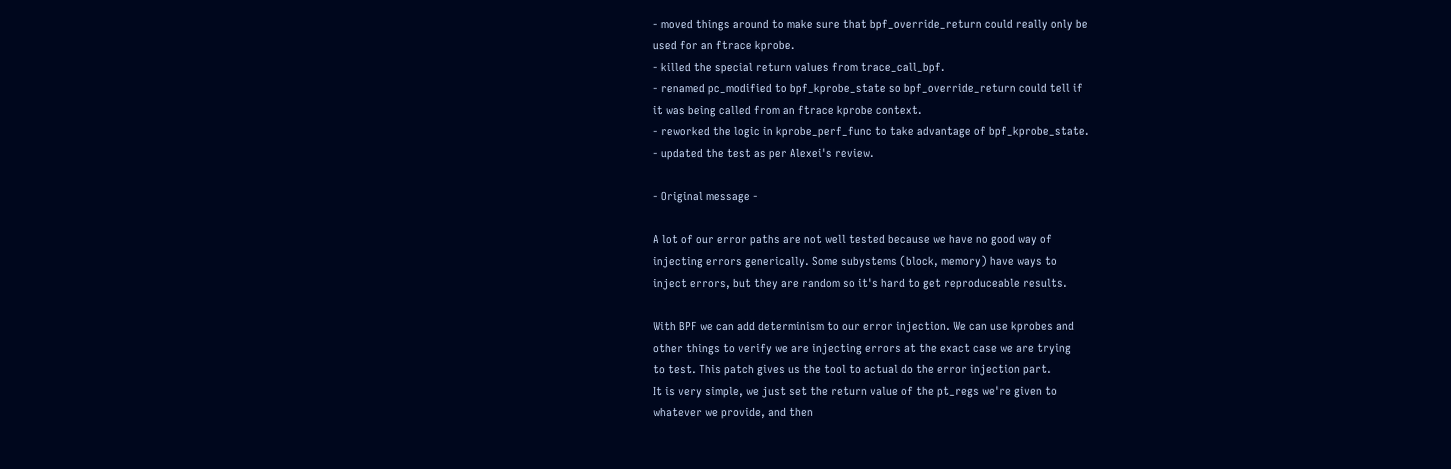- moved things around to make sure that bpf_override_return could really only be
used for an ftrace kprobe.
- killed the special return values from trace_call_bpf.
- renamed pc_modified to bpf_kprobe_state so bpf_override_return could tell if
it was being called from an ftrace kprobe context.
- reworked the logic in kprobe_perf_func to take advantage of bpf_kprobe_state.
- updated the test as per Alexei's review.

- Original message -

A lot of our error paths are not well tested because we have no good way of
injecting errors generically. Some subystems (block, memory) have ways to
inject errors, but they are random so it's hard to get reproduceable results.

With BPF we can add determinism to our error injection. We can use kprobes and
other things to verify we are injecting errors at the exact case we are trying
to test. This patch gives us the tool to actual do the error injection part.
It is very simple, we just set the return value of the pt_regs we're given to
whatever we provide, and then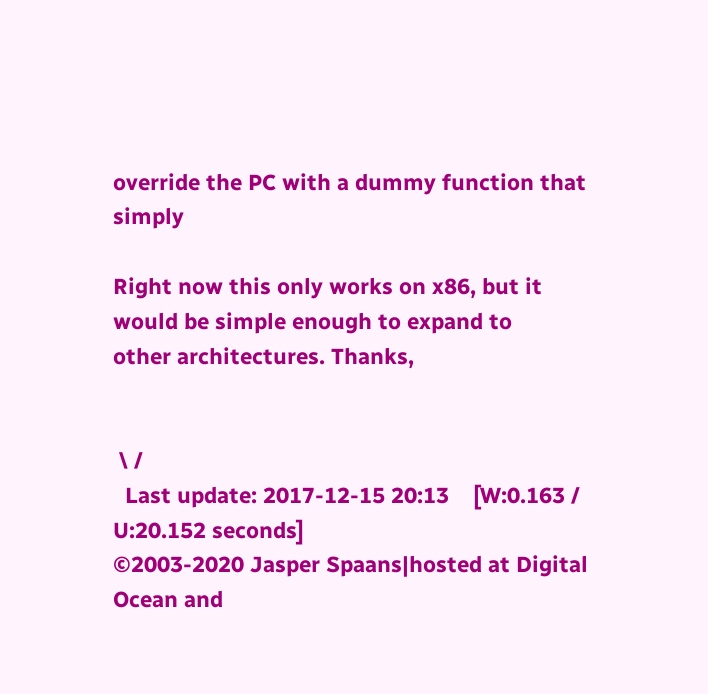override the PC with a dummy function that simply

Right now this only works on x86, but it would be simple enough to expand to
other architectures. Thanks,


 \ /
  Last update: 2017-12-15 20:13    [W:0.163 / U:20.152 seconds]
©2003-2020 Jasper Spaans|hosted at Digital Ocean and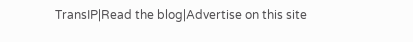TransIP|Read the blog|Advertise on this site